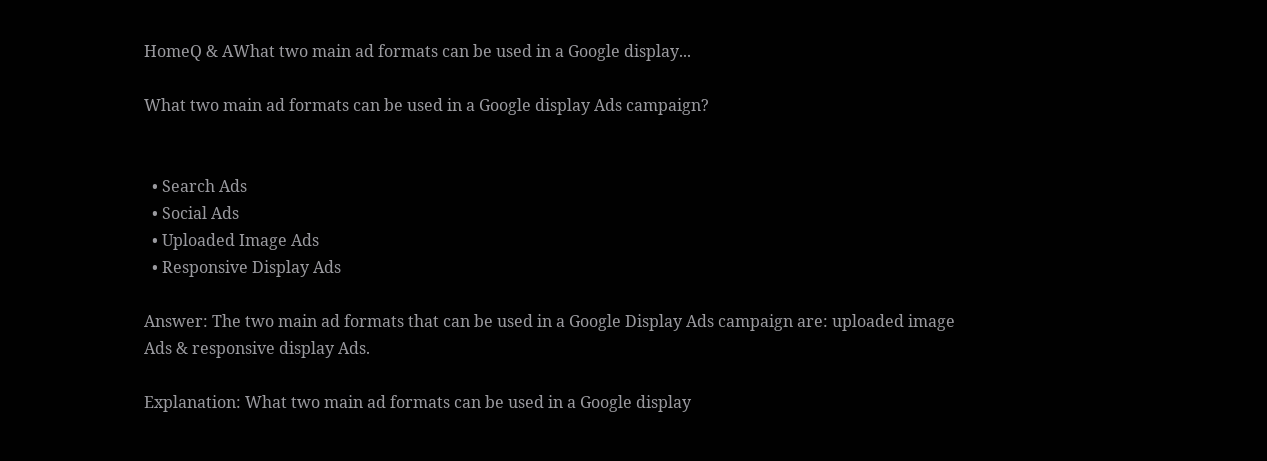HomeQ & AWhat two main ad formats can be used in a Google display...

What two main ad formats can be used in a Google display Ads campaign?


  • Search Ads
  • Social Ads
  • Uploaded Image Ads
  • Responsive Display Ads

Answer: The two main ad formats that can be used in a Google Display Ads campaign are: uploaded image Ads & responsive display Ads.

Explanation: What two main ad formats can be used in a Google display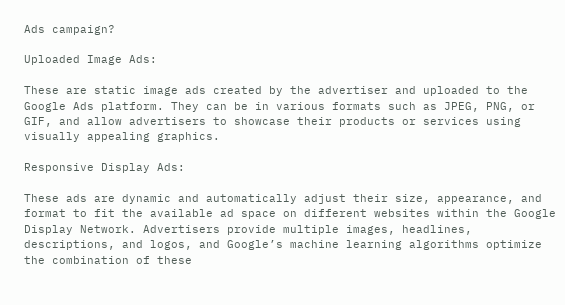Ads campaign?

Uploaded Image Ads:

These are static image ads created by the advertiser and uploaded to the Google Ads platform. They can be in various formats such as JPEG, PNG, or GIF, and allow advertisers to showcase their products or services using visually appealing graphics.

Responsive Display Ads:

These ads are dynamic and automatically adjust their size, appearance, and format to fit the available ad space on different websites within the Google Display Network. Advertisers provide multiple images, headlines, descriptions, and logos, and Google’s machine learning algorithms optimize the combination of these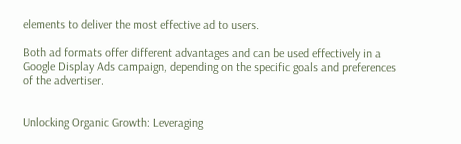elements to deliver the most effective ad to users.

Both ad formats offer different advantages and can be used effectively in a Google Display Ads campaign, depending on the specific goals and preferences of the advertiser.


Unlocking Organic Growth: Leveraging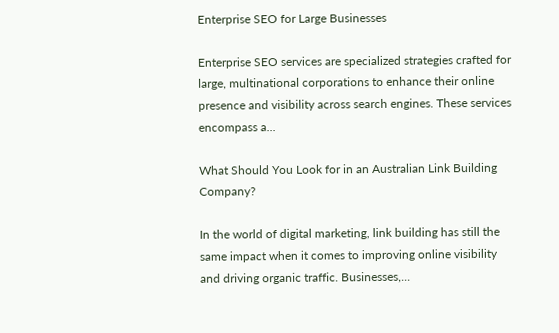Enterprise SEO for Large Businesses

Enterprise SEO services are specialized strategies crafted for large, multinational corporations to enhance their online presence and visibility across search engines. These services encompass a...

What Should You Look for in an Australian Link Building Company?

In the world of digital marketing, link building has still the same impact when it comes to improving online visibility and driving organic traffic. Businesses,...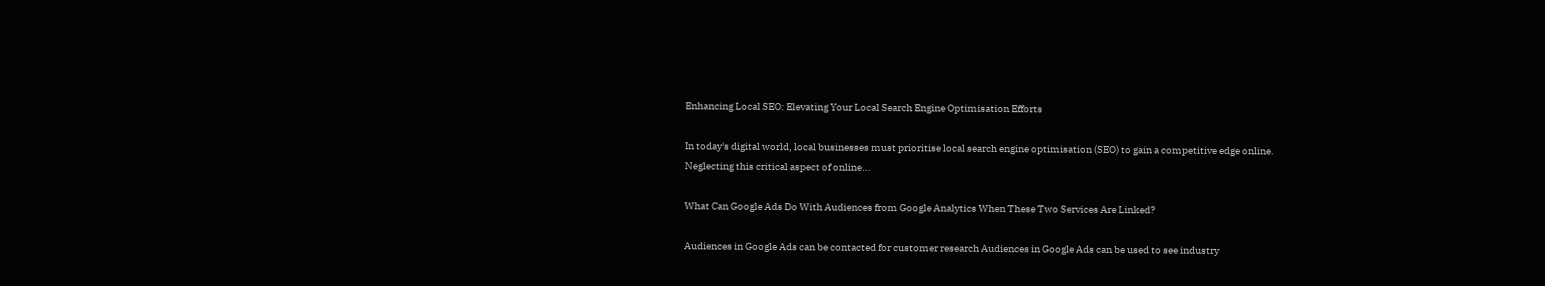Enhancing Local SEO: Elevating Your Local Search Engine Optimisation Efforts

In today's digital world, local businesses must prioritise local search engine optimisation (SEO) to gain a competitive edge online. Neglecting this critical aspect of online...

What Can Google Ads Do With Audiences from Google Analytics When These Two Services Are Linked?

Audiences in Google Ads can be contacted for customer research Audiences in Google Ads can be used to see industry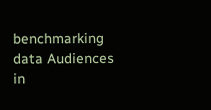benchmarking data Audiences in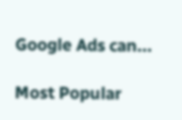Google Ads can...

Most Popular